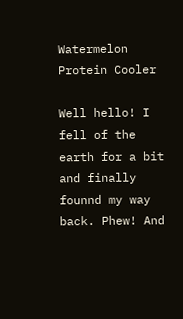Watermelon Protein Cooler

Well hello! I fell of the earth for a bit and finally founnd my way back. Phew! And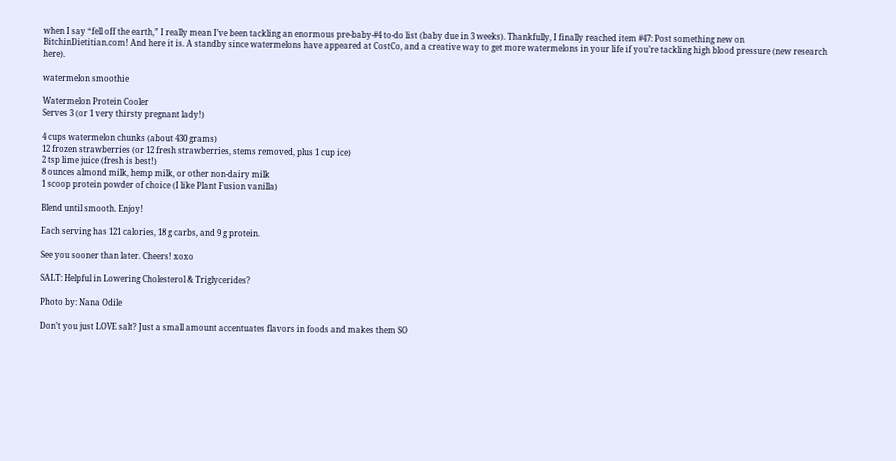when I say “fell off the earth,” I really mean I’ve been tackling an enormous pre-baby-#4 to-do list (baby due in 3 weeks). Thankfully, I finally reached item #47: Post something new on BitchinDietitian.com! And here it is. A standby since watermelons have appeared at CostCo, and a creative way to get more watermelons in your life if you’re tackling high blood pressure (new research here).

watermelon smoothie

Watermelon Protein Cooler
Serves 3 (or 1 very thirsty pregnant lady!)

4 cups watermelon chunks (about 430 grams)
12 frozen strawberries (or 12 fresh strawberries, stems removed, plus 1 cup ice)
2 tsp lime juice (fresh is best!)
8 ounces almond milk, hemp milk, or other non-dairy milk
1 scoop protein powder of choice (I like Plant Fusion vanilla)

Blend until smooth. Enjoy!

Each serving has 121 calories, 18 g carbs, and 9 g protein.

See you sooner than later. Cheers! xoxo

SALT: Helpful in Lowering Cholesterol & Triglycerides?

Photo by: Nana Odile

Don’t you just LOVE salt? Just a small amount accentuates flavors in foods and makes them SO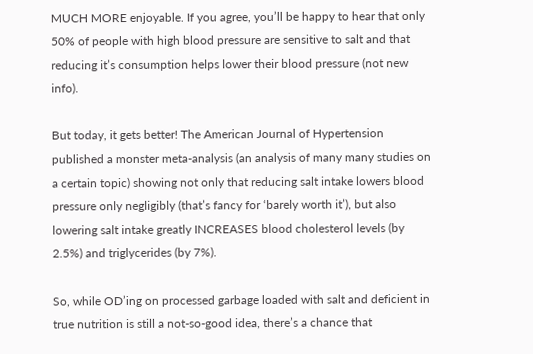MUCH MORE enjoyable. If you agree, you’ll be happy to hear that only 50% of people with high blood pressure are sensitive to salt and that reducing it’s consumption helps lower their blood pressure (not new info).

But today, it gets better! The American Journal of Hypertension published a monster meta-analysis (an analysis of many many studies on a certain topic) showing not only that reducing salt intake lowers blood pressure only negligibly (that’s fancy for ‘barely worth it’), but also lowering salt intake greatly INCREASES blood cholesterol levels (by 2.5%) and triglycerides (by 7%).

So, while OD’ing on processed garbage loaded with salt and deficient in true nutrition is still a not-so-good idea, there’s a chance that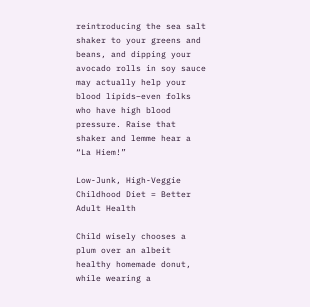reintroducing the sea salt shaker to your greens and beans, and dipping your avocado rolls in soy sauce may actually help your blood lipids–even folks who have high blood pressure. Raise that shaker and lemme hear a “La Hiem!”

Low-Junk, High-Veggie Childhood Diet = Better Adult Health

Child wisely chooses a plum over an albeit healthy homemade donut, while wearing a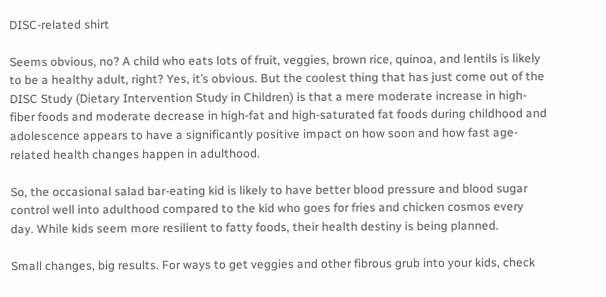DISC-related shirt

Seems obvious, no? A child who eats lots of fruit, veggies, brown rice, quinoa, and lentils is likely to be a healthy adult, right? Yes, it’s obvious. But the coolest thing that has just come out of the DISC Study (Dietary Intervention Study in Children) is that a mere moderate increase in high-fiber foods and moderate decrease in high-fat and high-saturated fat foods during childhood and adolescence appears to have a significantly positive impact on how soon and how fast age-related health changes happen in adulthood.

So, the occasional salad bar-eating kid is likely to have better blood pressure and blood sugar control well into adulthood compared to the kid who goes for fries and chicken cosmos every day. While kids seem more resilient to fatty foods, their health destiny is being planned.

Small changes, big results. For ways to get veggies and other fibrous grub into your kids, check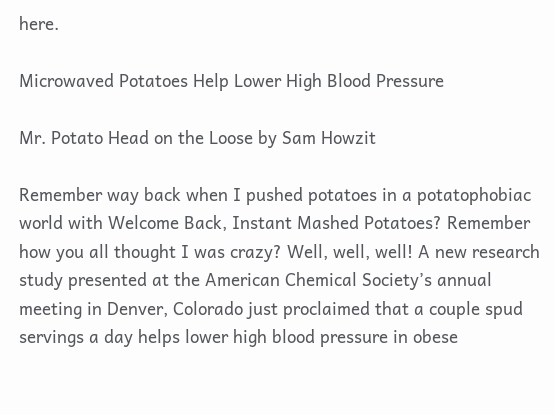here.

Microwaved Potatoes Help Lower High Blood Pressure

Mr. Potato Head on the Loose by Sam Howzit

Remember way back when I pushed potatoes in a potatophobiac world with Welcome Back, Instant Mashed Potatoes? Remember how you all thought I was crazy? Well, well, well! A new research study presented at the American Chemical Society’s annual meeting in Denver, Colorado just proclaimed that a couple spud servings a day helps lower high blood pressure in obese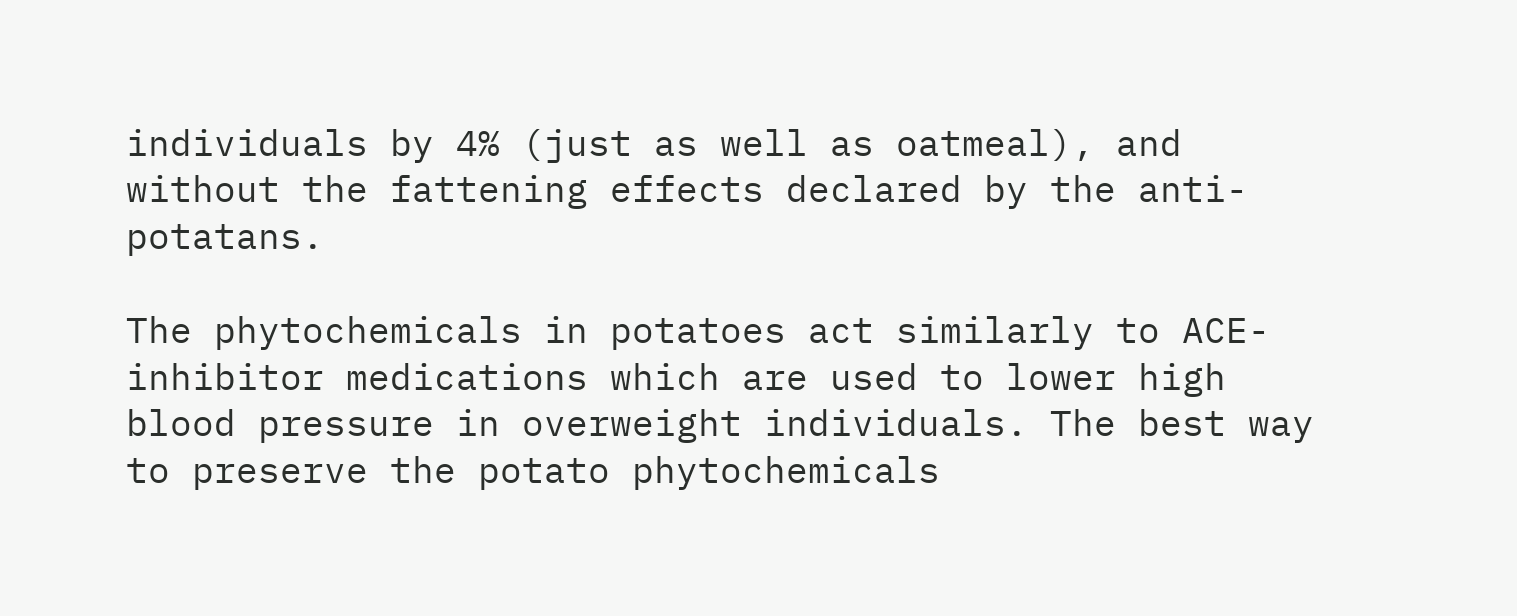individuals by 4% (just as well as oatmeal), and without the fattening effects declared by the anti-potatans.

The phytochemicals in potatoes act similarly to ACE-inhibitor medications which are used to lower high blood pressure in overweight individuals. The best way to preserve the potato phytochemicals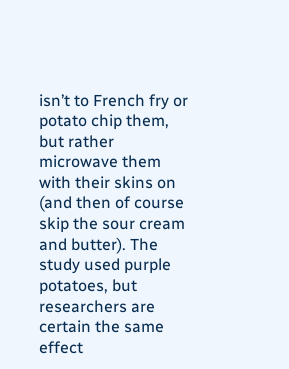isn’t to French fry or potato chip them, but rather microwave them with their skins on (and then of course skip the sour cream and butter). The study used purple potatoes, but researchers are certain the same effect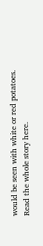would be seen with white or red potatoes. Read the whole story here.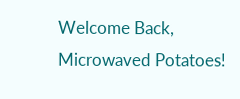Welcome Back, Microwaved Potatoes!